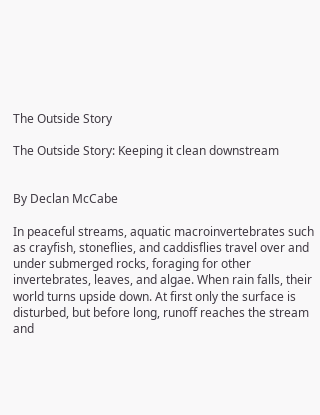The Outside Story

The Outside Story: Keeping it clean downstream


By Declan McCabe

In peaceful streams, aquatic macroinvertebrates such as crayfish, stoneflies, and caddisflies travel over and under submerged rocks, foraging for other invertebrates, leaves, and algae. When rain falls, their world turns upside down. At first only the surface is disturbed, but before long, runoff reaches the stream and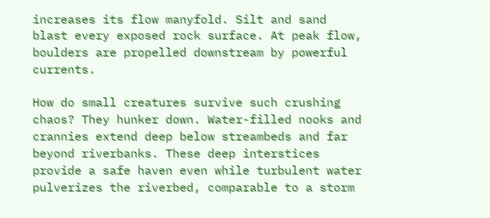increases its flow manyfold. Silt and sand blast every exposed rock surface. At peak flow, boulders are propelled downstream by powerful currents.

How do small creatures survive such crushing chaos? They hunker down. Water-filled nooks and crannies extend deep below streambeds and far beyond riverbanks. These deep interstices provide a safe haven even while turbulent water pulverizes the riverbed, comparable to a storm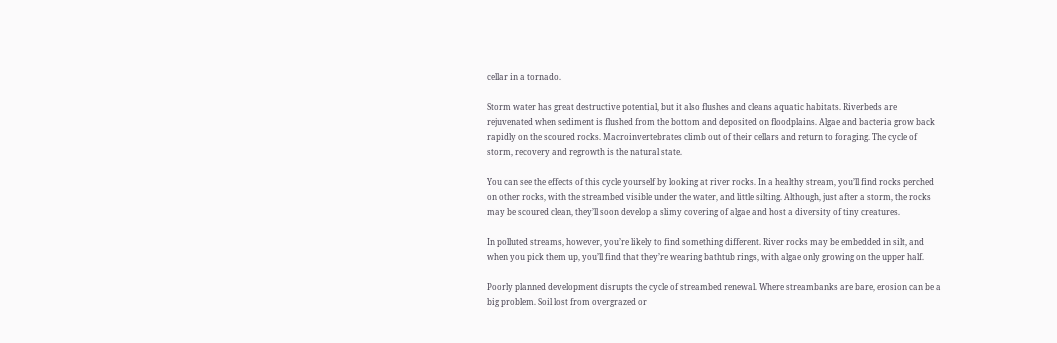cellar in a tornado.

Storm water has great destructive potential, but it also flushes and cleans aquatic habitats. Riverbeds are rejuvenated when sediment is flushed from the bottom and deposited on floodplains. Algae and bacteria grow back rapidly on the scoured rocks. Macroinvertebrates climb out of their cellars and return to foraging. The cycle of storm, recovery and regrowth is the natural state.

You can see the effects of this cycle yourself by looking at river rocks. In a healthy stream, you’ll find rocks perched on other rocks, with the streambed visible under the water, and little silting. Although, just after a storm, the rocks may be scoured clean, they’ll soon develop a slimy covering of algae and host a diversity of tiny creatures.

In polluted streams, however, you’re likely to find something different. River rocks may be embedded in silt, and when you pick them up, you’ll find that they’re wearing bathtub rings, with algae only growing on the upper half.

Poorly planned development disrupts the cycle of streambed renewal. Where streambanks are bare, erosion can be a big problem. Soil lost from overgrazed or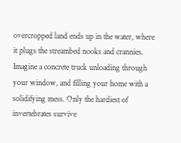overcropped land ends up in the water, where it plugs the streambed nooks and crannies. Imagine a concrete truck unloading through your window, and filling your home with a solidifying mess. Only the hardiest of invertebrates survive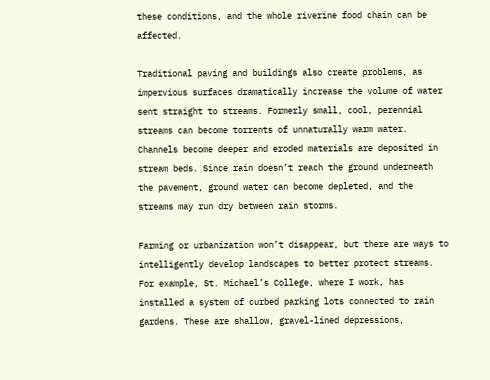these conditions, and the whole riverine food chain can be affected.

Traditional paving and buildings also create problems, as impervious surfaces dramatically increase the volume of water sent straight to streams. Formerly small, cool, perennial streams can become torrents of unnaturally warm water. Channels become deeper and eroded materials are deposited in stream beds. Since rain doesn’t reach the ground underneath the pavement, ground water can become depleted, and the streams may run dry between rain storms.

Farming or urbanization won’t disappear, but there are ways to intelligently develop landscapes to better protect streams. For example, St. Michael’s College, where I work, has installed a system of curbed parking lots connected to rain gardens. These are shallow, gravel-lined depressions,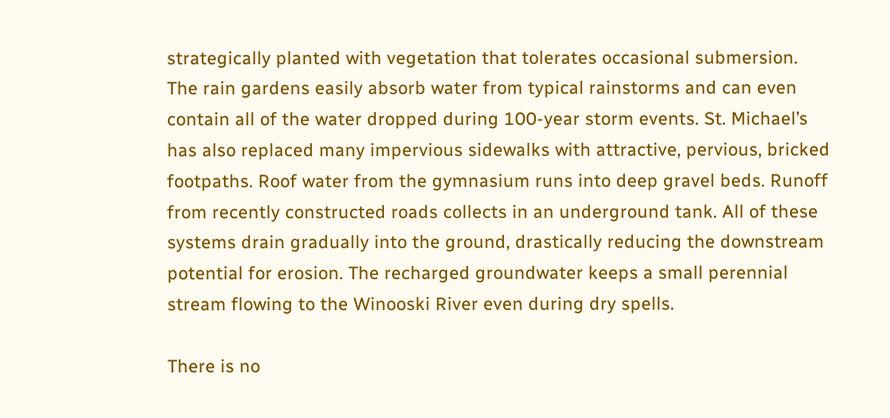strategically planted with vegetation that tolerates occasional submersion. The rain gardens easily absorb water from typical rainstorms and can even contain all of the water dropped during 100-year storm events. St. Michael’s has also replaced many impervious sidewalks with attractive, pervious, bricked footpaths. Roof water from the gymnasium runs into deep gravel beds. Runoff from recently constructed roads collects in an underground tank. All of these systems drain gradually into the ground, drastically reducing the downstream potential for erosion. The recharged groundwater keeps a small perennial stream flowing to the Winooski River even during dry spells.

There is no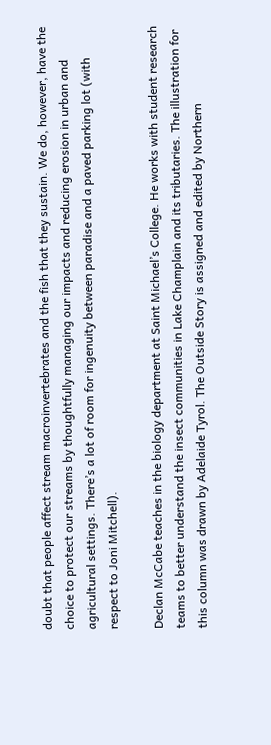doubt that people affect stream macroinvertebrates and the fish that they sustain. We do, however, have the choice to protect our streams by thoughtfully managing our impacts and reducing erosion in urban and agricultural settings. There’s a lot of room for ingenuity between paradise and a paved parking lot (with respect to Joni Mitchell).

Declan McCabe teaches in the biology department at Saint Michael’s College. He works with student research teams to better understand the insect communities in Lake Champlain and its tributaries. The illustration for this column was drawn by Adelaide Tyrol. The Outside Story is assigned and edited by Northern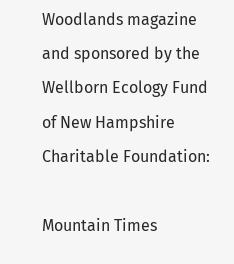Woodlands magazine and sponsored by the Wellborn Ecology Fund of New Hampshire Charitable Foundation:

Mountain Times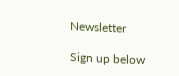Newsletter

Sign up below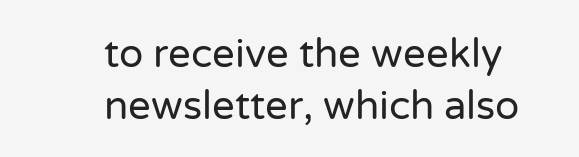to receive the weekly newsletter, which also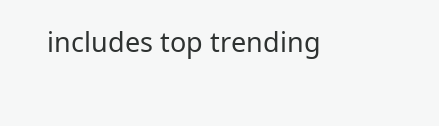includes top trending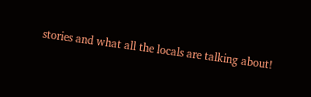stories and what all the locals are talking about!